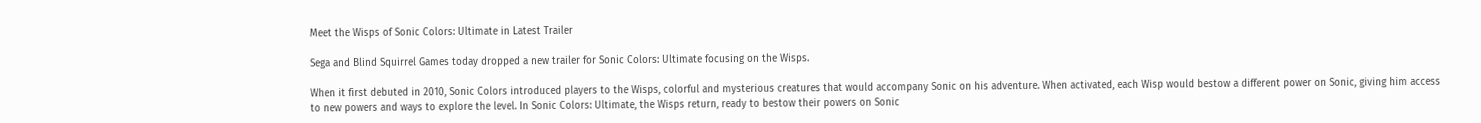Meet the Wisps of Sonic Colors: Ultimate in Latest Trailer

Sega and Blind Squirrel Games today dropped a new trailer for Sonic Colors: Ultimate focusing on the Wisps.

When it first debuted in 2010, Sonic Colors introduced players to the Wisps, colorful and mysterious creatures that would accompany Sonic on his adventure. When activated, each Wisp would bestow a different power on Sonic, giving him access to new powers and ways to explore the level. In Sonic Colors: Ultimate, the Wisps return, ready to bestow their powers on Sonic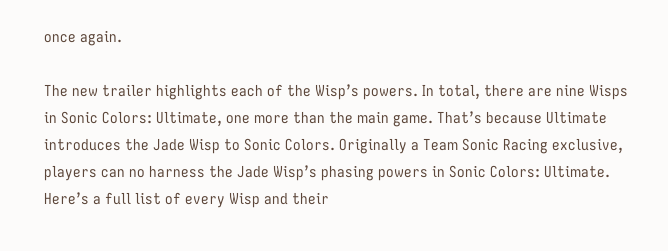once again.

The new trailer highlights each of the Wisp’s powers. In total, there are nine Wisps in Sonic Colors: Ultimate, one more than the main game. That’s because Ultimate introduces the Jade Wisp to Sonic Colors. Originally a Team Sonic Racing exclusive, players can no harness the Jade Wisp’s phasing powers in Sonic Colors: Ultimate. Here’s a full list of every Wisp and their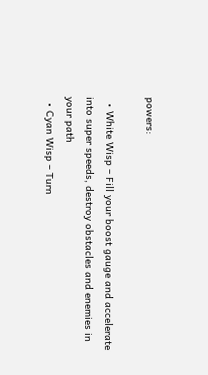powers:

  • White Wisp – Fill your boost gauge and accelerate into super speeds, destroy obstacles and enemies in your path
  • Cyan Wisp – Turn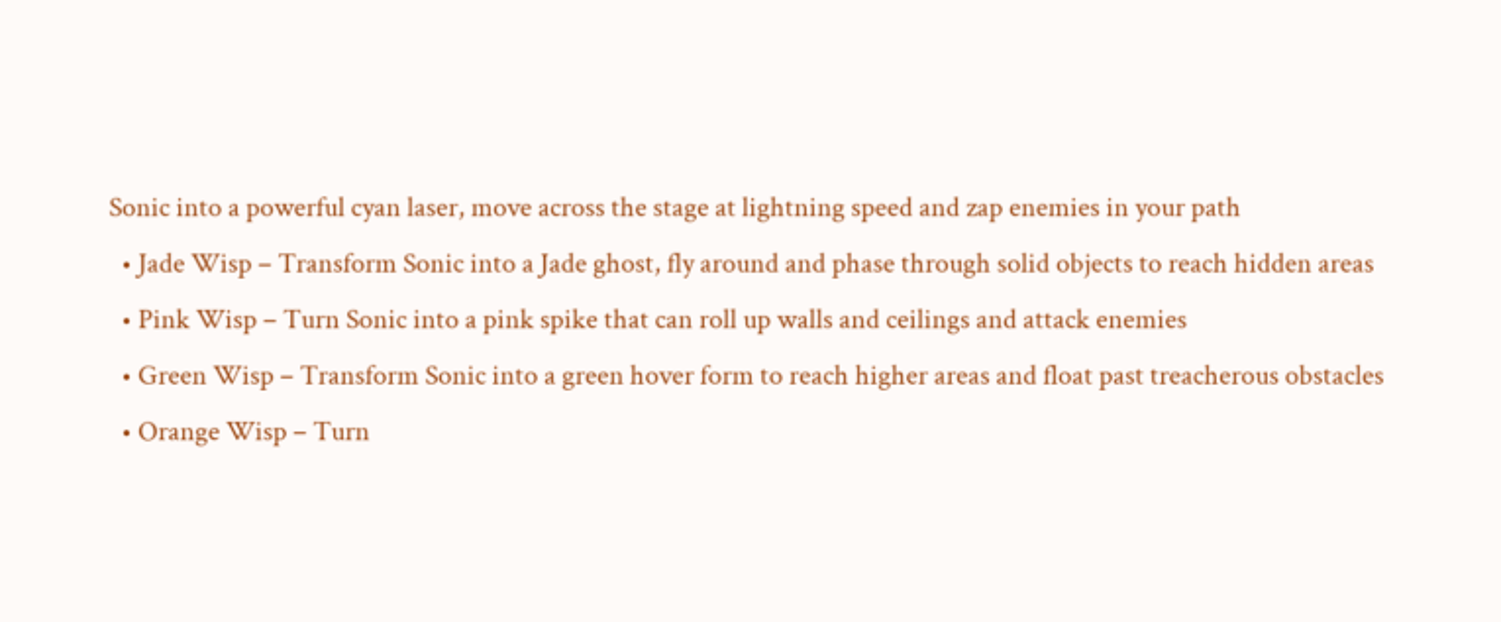Sonic into a powerful cyan laser, move across the stage at lightning speed and zap enemies in your path
  • Jade Wisp – Transform Sonic into a Jade ghost, fly around and phase through solid objects to reach hidden areas
  • Pink Wisp – Turn Sonic into a pink spike that can roll up walls and ceilings and attack enemies
  • Green Wisp – Transform Sonic into a green hover form to reach higher areas and float past treacherous obstacles
  • Orange Wisp – Turn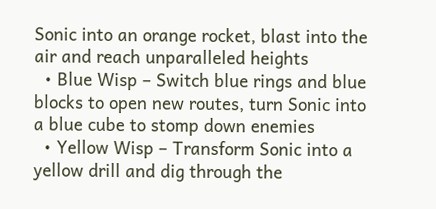Sonic into an orange rocket, blast into the air and reach unparalleled heights
  • Blue Wisp – Switch blue rings and blue blocks to open new routes, turn Sonic into a blue cube to stomp down enemies
  • Yellow Wisp – Transform Sonic into a yellow drill and dig through the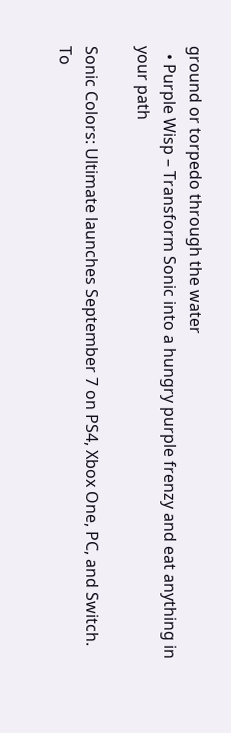ground or torpedo through the water
  • Purple Wisp – Transform Sonic into a hungry purple frenzy and eat anything in your path

Sonic Colors: Ultimate launches September 7 on PS4, Xbox One, PC, and Switch. To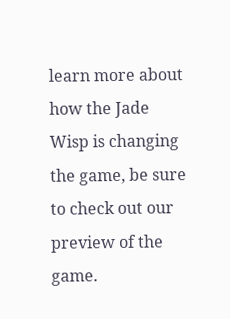learn more about how the Jade Wisp is changing the game, be sure to check out our preview of the game.